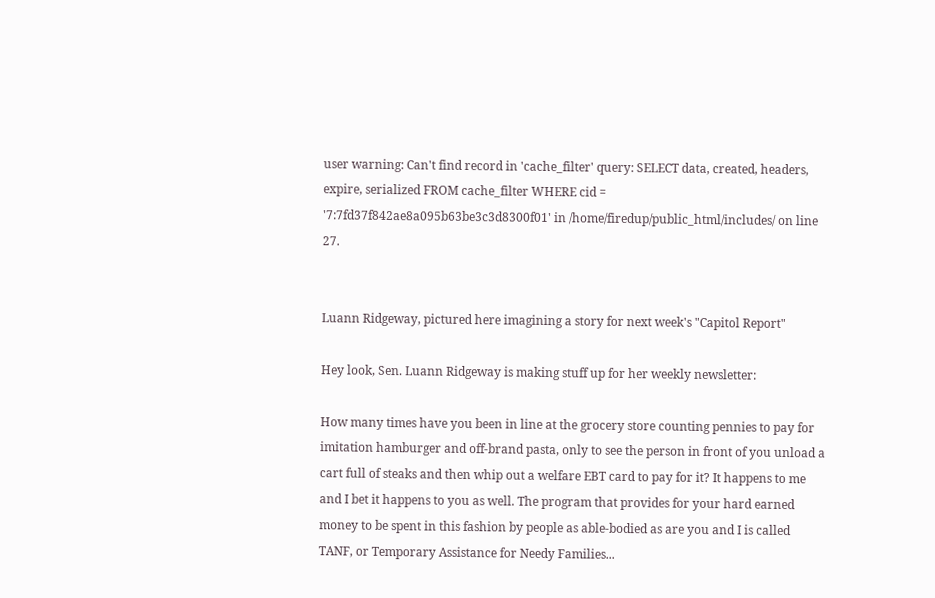user warning: Can't find record in 'cache_filter' query: SELECT data, created, headers, expire, serialized FROM cache_filter WHERE cid = '7:7fd37f842ae8a095b63be3c3d8300f01' in /home/firedup/public_html/includes/ on line 27.


Luann Ridgeway, pictured here imagining a story for next week's "Capitol Report"

Hey look, Sen. Luann Ridgeway is making stuff up for her weekly newsletter:

How many times have you been in line at the grocery store counting pennies to pay for imitation hamburger and off-brand pasta, only to see the person in front of you unload a cart full of steaks and then whip out a welfare EBT card to pay for it? It happens to me and I bet it happens to you as well. The program that provides for your hard earned money to be spent in this fashion by people as able-bodied as are you and I is called TANF, or Temporary Assistance for Needy Families...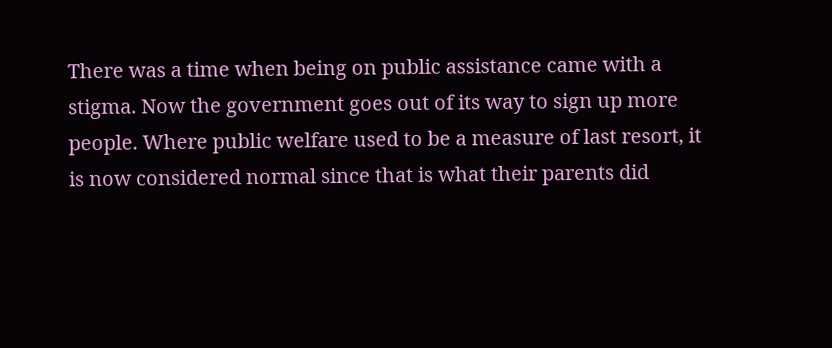There was a time when being on public assistance came with a stigma. Now the government goes out of its way to sign up more people. Where public welfare used to be a measure of last resort, it is now considered normal since that is what their parents did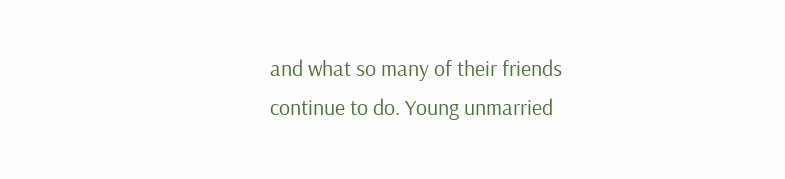and what so many of their friends continue to do. Young unmarried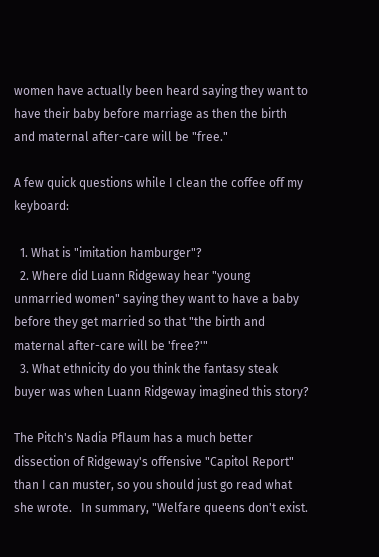women have actually been heard saying they want to have their baby before marriage as then the birth and maternal after-care will be "free."

A few quick questions while I clean the coffee off my keyboard:

  1. What is "imitation hamburger"?
  2. Where did Luann Ridgeway hear "young unmarried women" saying they want to have a baby before they get married so that "the birth and maternal after-care will be 'free?'"
  3. What ethnicity do you think the fantasy steak buyer was when Luann Ridgeway imagined this story?

The Pitch's Nadia Pflaum has a much better dissection of Ridgeway's offensive "Capitol Report" than I can muster, so you should just go read what she wrote.   In summary, "Welfare queens don't exist.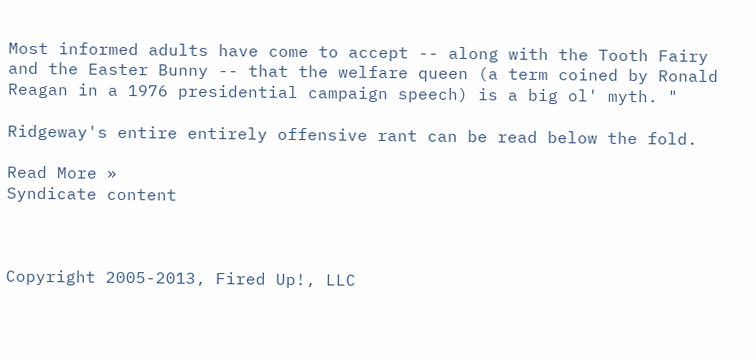Most informed adults have come to accept -- along with the Tooth Fairy and the Easter Bunny -- that the welfare queen (a term coined by Ronald Reagan in a 1976 presidential campaign speech) is a big ol' myth. "

Ridgeway's entire entirely offensive rant can be read below the fold.

Read More »
Syndicate content



Copyright 2005-2013, Fired Up!, LLC